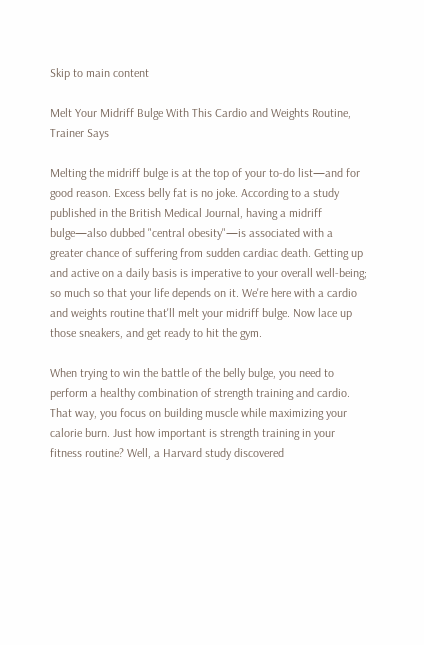Skip to main content

Melt Your Midriff Bulge With This Cardio and Weights Routine, Trainer Says

Melting the midriff bulge is at the top of your to-do list—and for good reason. Excess belly fat is no joke. According to a study published in the British Medical Journal, having a midriff bulge—also dubbed "central obesity"—is associated with a greater chance of suffering from sudden cardiac death. Getting up and active on a daily basis is imperative to your overall well-being; so much so that your life depends on it. We're here with a cardio and weights routine that'll melt your midriff bulge. Now lace up those sneakers, and get ready to hit the gym.

When trying to win the battle of the belly bulge, you need to perform a healthy combination of strength training and cardio. That way, you focus on building muscle while maximizing your calorie burn. Just how important is strength training in your fitness routine? Well, a Harvard study discovered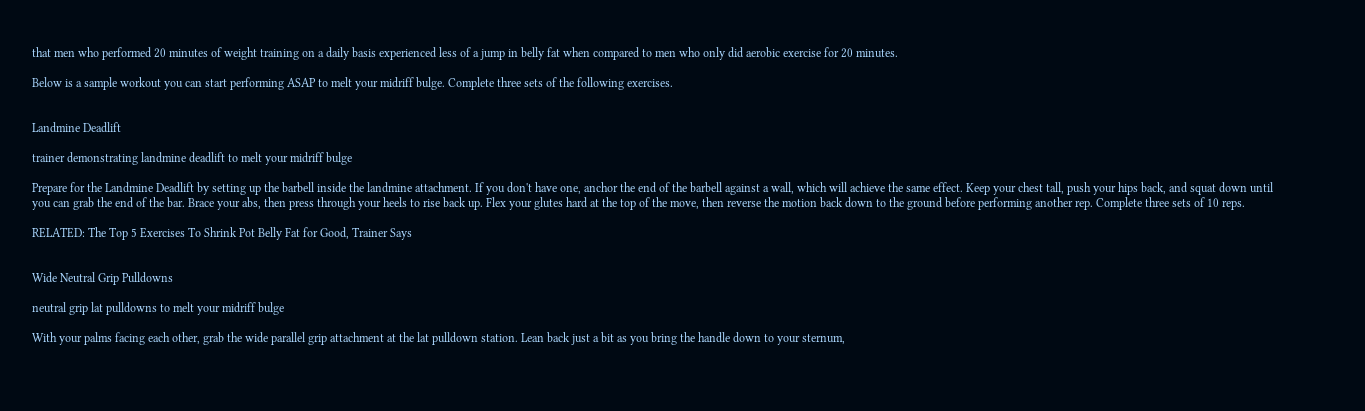that men who performed 20 minutes of weight training on a daily basis experienced less of a jump in belly fat when compared to men who only did aerobic exercise for 20 minutes.

Below is a sample workout you can start performing ASAP to melt your midriff bulge. Complete three sets of the following exercises.


Landmine Deadlift

trainer demonstrating landmine deadlift to melt your midriff bulge

Prepare for the Landmine Deadlift by setting up the barbell inside the landmine attachment. If you don't have one, anchor the end of the barbell against a wall, which will achieve the same effect. Keep your chest tall, push your hips back, and squat down until you can grab the end of the bar. Brace your abs, then press through your heels to rise back up. Flex your glutes hard at the top of the move, then reverse the motion back down to the ground before performing another rep. Complete three sets of 10 reps.

RELATED: The Top 5 Exercises To Shrink Pot Belly Fat for Good, Trainer Says


Wide Neutral Grip Pulldowns

neutral grip lat pulldowns to melt your midriff bulge

With your palms facing each other, grab the wide parallel grip attachment at the lat pulldown station. Lean back just a bit as you bring the handle down to your sternum,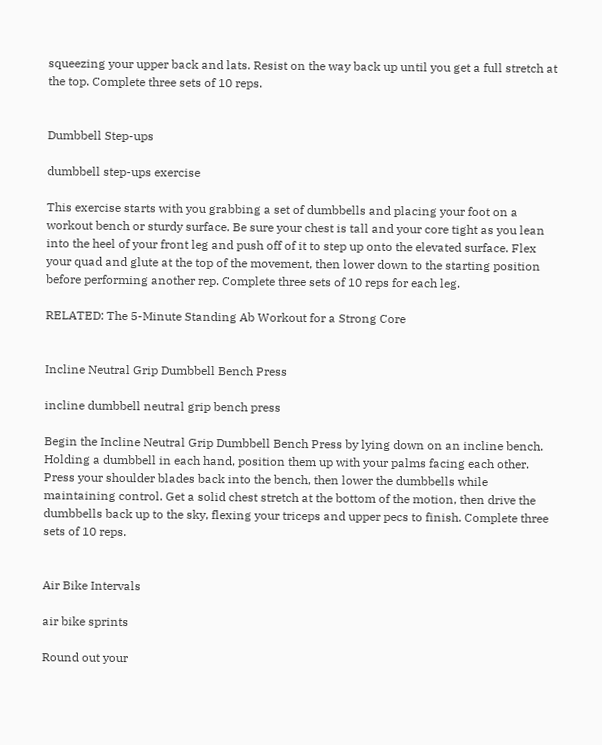squeezing your upper back and lats. Resist on the way back up until you get a full stretch at the top. Complete three sets of 10 reps.


Dumbbell Step-ups

dumbbell step-ups exercise

This exercise starts with you grabbing a set of dumbbells and placing your foot on a workout bench or sturdy surface. Be sure your chest is tall and your core tight as you lean into the heel of your front leg and push off of it to step up onto the elevated surface. Flex your quad and glute at the top of the movement, then lower down to the starting position before performing another rep. Complete three sets of 10 reps for each leg.

RELATED: The 5-Minute Standing Ab Workout for a Strong Core


Incline Neutral Grip Dumbbell Bench Press

incline dumbbell neutral grip bench press

Begin the Incline Neutral Grip Dumbbell Bench Press by lying down on an incline bench. Holding a dumbbell in each hand, position them up with your palms facing each other. Press your shoulder blades back into the bench, then lower the dumbbells while maintaining control. Get a solid chest stretch at the bottom of the motion, then drive the dumbbells back up to the sky, flexing your triceps and upper pecs to finish. Complete three sets of 10 reps.


Air Bike Intervals

air bike sprints

Round out your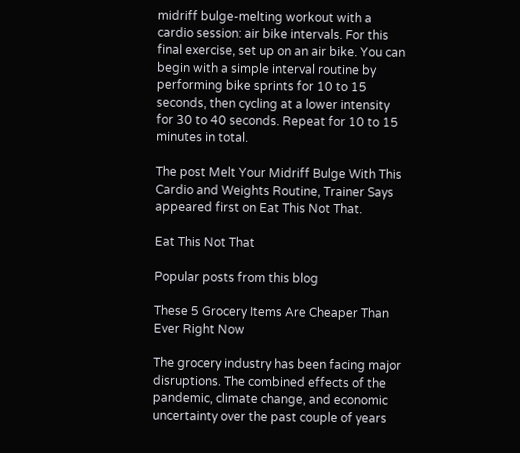midriff bulge-melting workout with a cardio session: air bike intervals. For this final exercise, set up on an air bike. You can begin with a simple interval routine by performing bike sprints for 10 to 15 seconds, then cycling at a lower intensity for 30 to 40 seconds. Repeat for 10 to 15 minutes in total.

The post Melt Your Midriff Bulge With This Cardio and Weights Routine, Trainer Says appeared first on Eat This Not That.

Eat This Not That

Popular posts from this blog

These 5 Grocery Items Are Cheaper Than Ever Right Now

The grocery industry has been facing major disruptions. The combined effects of the pandemic, climate change, and economic uncertainty over the past couple of years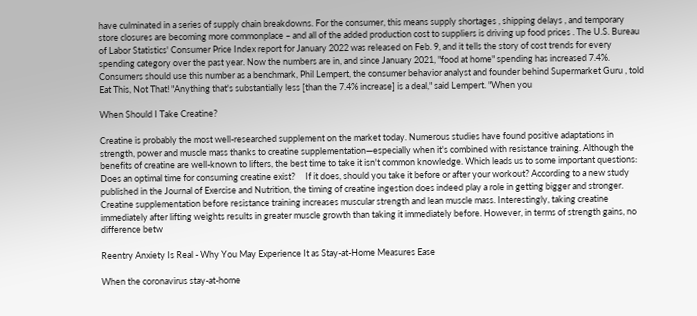have culminated in a series of supply chain breakdowns. For the consumer, this means supply shortages , shipping delays , and temporary store closures are becoming more commonplace – and all of the added production cost to suppliers is driving up food prices . The U.S. Bureau of Labor Statistics' Consumer Price Index report for January 2022 was released on Feb. 9, and it tells the story of cost trends for every spending category over the past year. Now the numbers are in, and since January 2021, "food at home" spending has increased 7.4%. Consumers should use this number as a benchmark, Phil Lempert, the consumer behavior analyst and founder behind Supermarket Guru , told Eat This, Not That! "Anything that's substantially less [than the 7.4% increase] is a deal," said Lempert. "When you

When Should I Take Creatine?

Creatine is probably the most well-researched supplement on the market today. Numerous studies have found positive adaptations in strength, power and muscle mass thanks to creatine supplementation—especially when it's combined with resistance training. Although the benefits of creatine are well-known to lifters, the best time to take it isn't common knowledge. Which leads us to some important questions:     Does an optimal time for consuming creatine exist?     If it does, should you take it before or after your workout? According to a new study published in the Journal of Exercise and Nutrition, the timing of creatine ingestion does indeed play a role in getting bigger and stronger. Creatine supplementation before resistance training increases muscular strength and lean muscle mass. Interestingly, taking creatine immediately after lifting weights results in greater muscle growth than taking it immediately before. However, in terms of strength gains, no difference betw

Reentry Anxiety Is Real - Why You May Experience It as Stay-at-Home Measures Ease

When the coronavirus stay-at-home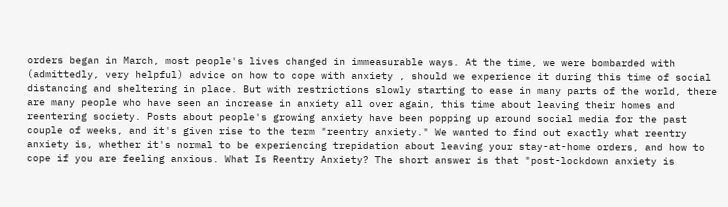orders began in March, most people's lives changed in immeasurable ways. At the time, we were bombarded with (admittedly, very helpful) advice on how to cope with anxiety , should we experience it during this time of social distancing and sheltering in place. But with restrictions slowly starting to ease in many parts of the world, there are many people who have seen an increase in anxiety all over again, this time about leaving their homes and reentering society. Posts about people's growing anxiety have been popping up around social media for the past couple of weeks, and it's given rise to the term "reentry anxiety." We wanted to find out exactly what reentry anxiety is, whether it's normal to be experiencing trepidation about leaving your stay-at-home orders, and how to cope if you are feeling anxious. What Is Reentry Anxiety? The short answer is that "post-lockdown anxiety is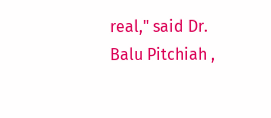real," said Dr. Balu Pitchiah ,